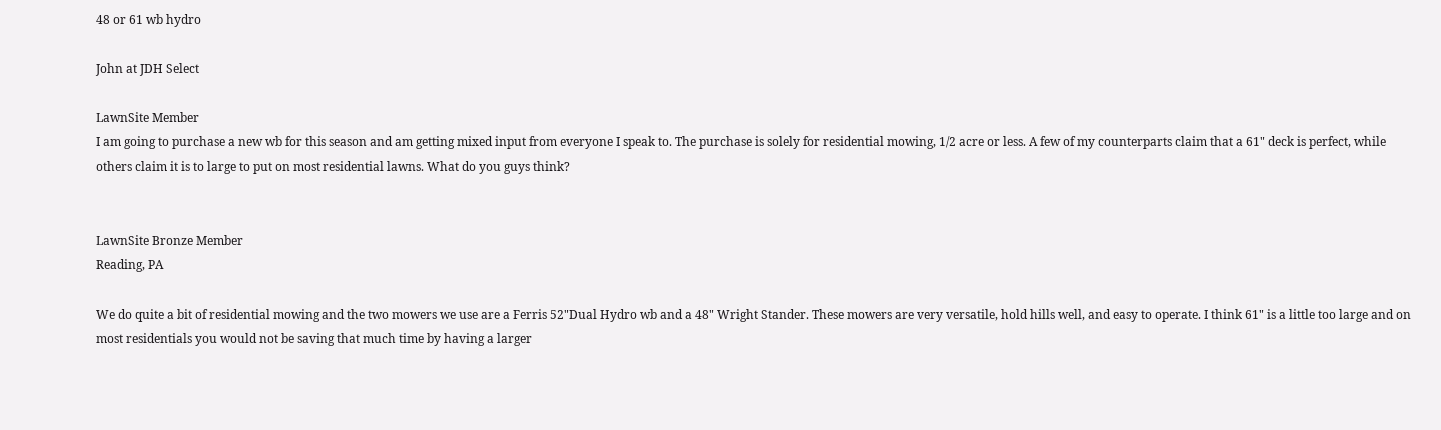48 or 61 wb hydro

John at JDH Select

LawnSite Member
I am going to purchase a new wb for this season and am getting mixed input from everyone I speak to. The purchase is solely for residential mowing, 1/2 acre or less. A few of my counterparts claim that a 61" deck is perfect, while others claim it is to large to put on most residential lawns. What do you guys think?


LawnSite Bronze Member
Reading, PA

We do quite a bit of residential mowing and the two mowers we use are a Ferris 52"Dual Hydro wb and a 48" Wright Stander. These mowers are very versatile, hold hills well, and easy to operate. I think 61" is a little too large and on most residentials you would not be saving that much time by having a larger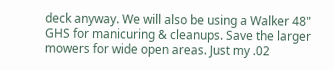deck anyway. We will also be using a Walker 48" GHS for manicuring & cleanups. Save the larger mowers for wide open areas. Just my .02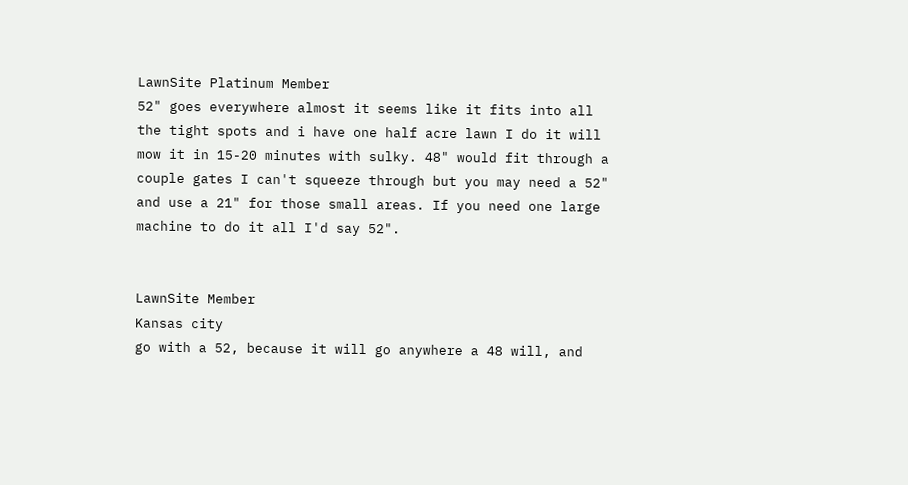LawnSite Platinum Member
52" goes everywhere almost it seems like it fits into all the tight spots and i have one half acre lawn I do it will mow it in 15-20 minutes with sulky. 48" would fit through a couple gates I can't squeeze through but you may need a 52" and use a 21" for those small areas. If you need one large machine to do it all I'd say 52".


LawnSite Member
Kansas city
go with a 52, because it will go anywhere a 48 will, and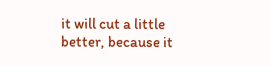it will cut a little better, because it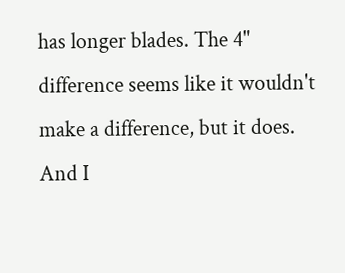has longer blades. The 4" difference seems like it wouldn't make a difference, but it does. And I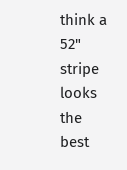think a 52" stripe looks the best